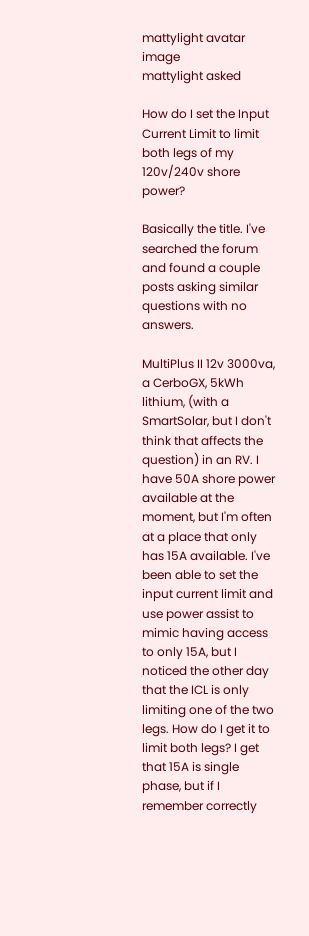mattylight avatar image
mattylight asked

How do I set the Input Current Limit to limit both legs of my 120v/240v shore power?

Basically the title. I've searched the forum and found a couple posts asking similar questions with no answers.

MultiPlus II 12v 3000va, a CerboGX, 5kWh lithium, (with a SmartSolar, but I don't think that affects the question) in an RV. I have 50A shore power available at the moment, but I'm often at a place that only has 15A available. I've been able to set the input current limit and use power assist to mimic having access to only 15A, but I noticed the other day that the ICL is only limiting one of the two legs. How do I get it to limit both legs? I get that 15A is single phase, but if I remember correctly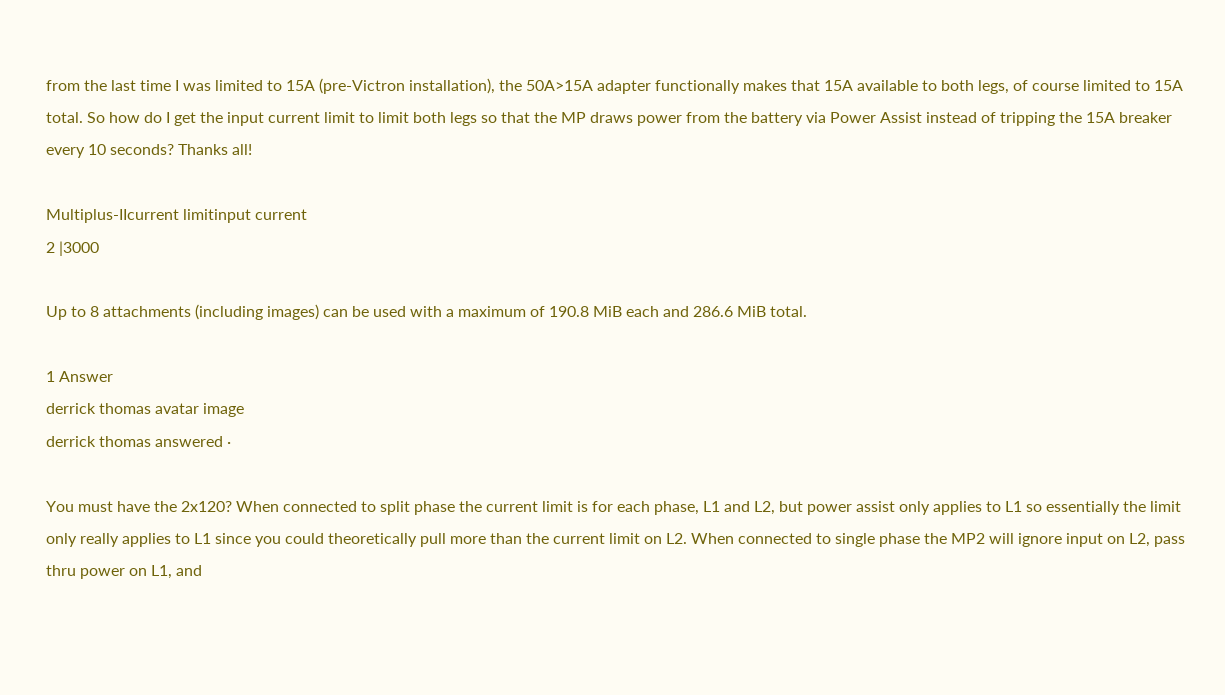from the last time I was limited to 15A (pre-Victron installation), the 50A>15A adapter functionally makes that 15A available to both legs, of course limited to 15A total. So how do I get the input current limit to limit both legs so that the MP draws power from the battery via Power Assist instead of tripping the 15A breaker every 10 seconds? Thanks all!

Multiplus-IIcurrent limitinput current
2 |3000

Up to 8 attachments (including images) can be used with a maximum of 190.8 MiB each and 286.6 MiB total.

1 Answer
derrick thomas avatar image
derrick thomas answered ·

You must have the 2x120? When connected to split phase the current limit is for each phase, L1 and L2, but power assist only applies to L1 so essentially the limit only really applies to L1 since you could theoretically pull more than the current limit on L2. When connected to single phase the MP2 will ignore input on L2, pass thru power on L1, and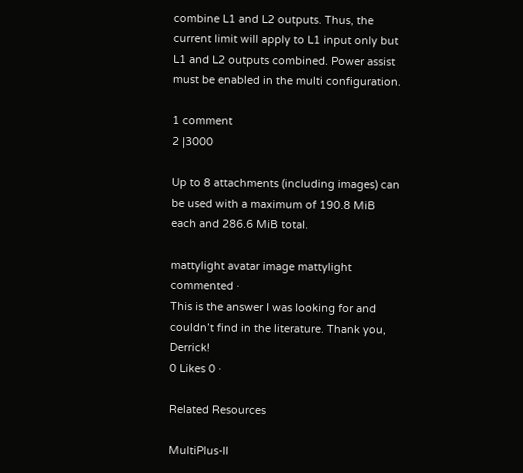combine L1 and L2 outputs. Thus, the current limit will apply to L1 input only but L1 and L2 outputs combined. Power assist must be enabled in the multi configuration.

1 comment
2 |3000

Up to 8 attachments (including images) can be used with a maximum of 190.8 MiB each and 286.6 MiB total.

mattylight avatar image mattylight commented ·
This is the answer I was looking for and couldn’t find in the literature. Thank you, Derrick!
0 Likes 0 ·

Related Resources

MultiPlus-II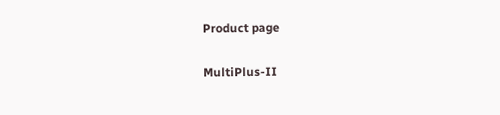Product page

MultiPlus-II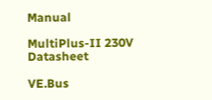Manual

MultiPlus-II 230V Datasheet

VE.Bus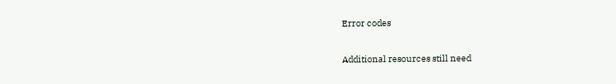Error codes

Additional resources still need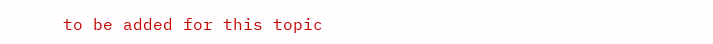to be added for this topic